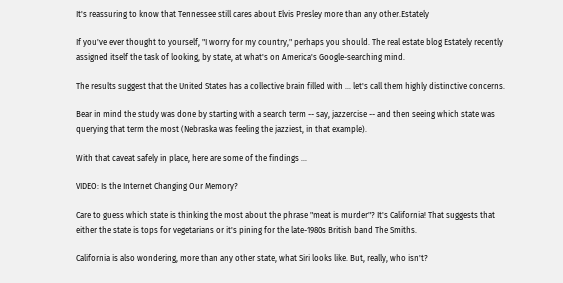It's reassuring to know that Tennessee still cares about Elvis Presley more than any other.Estately

If you've ever thought to yourself, "I worry for my country," perhaps you should. The real estate blog Estately recently assigned itself the task of looking, by state, at what's on America's Google-searching mind.

The results suggest that the United States has a collective brain filled with ... let's call them highly distinctive concerns.

Bear in mind the study was done by starting with a search term -- say, jazzercise -- and then seeing which state was querying that term the most (Nebraska was feeling the jazziest, in that example).

With that caveat safely in place, here are some of the findings ...

VIDEO: Is the Internet Changing Our Memory?

Care to guess which state is thinking the most about the phrase "meat is murder"? It's California! That suggests that either the state is tops for vegetarians or it's pining for the late-1980s British band The Smiths.

California is also wondering, more than any other state, what Siri looks like. But, really, who isn't?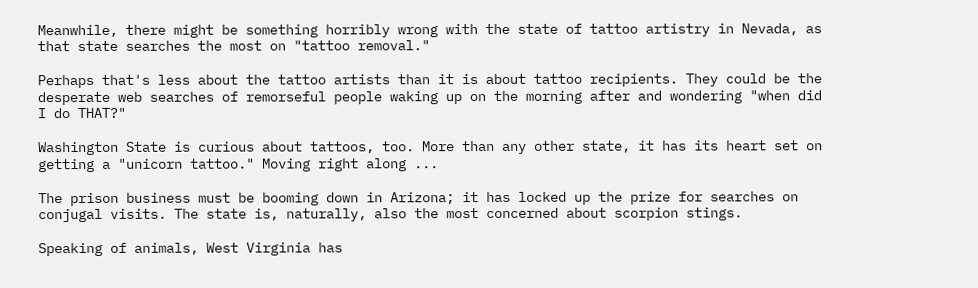Meanwhile, there might be something horribly wrong with the state of tattoo artistry in Nevada, as that state searches the most on "tattoo removal."

Perhaps that's less about the tattoo artists than it is about tattoo recipients. They could be the desperate web searches of remorseful people waking up on the morning after and wondering "when did I do THAT?"

Washington State is curious about tattoos, too. More than any other state, it has its heart set on getting a "unicorn tattoo." Moving right along ...

The prison business must be booming down in Arizona; it has locked up the prize for searches on conjugal visits. The state is, naturally, also the most concerned about scorpion stings.

Speaking of animals, West Virginia has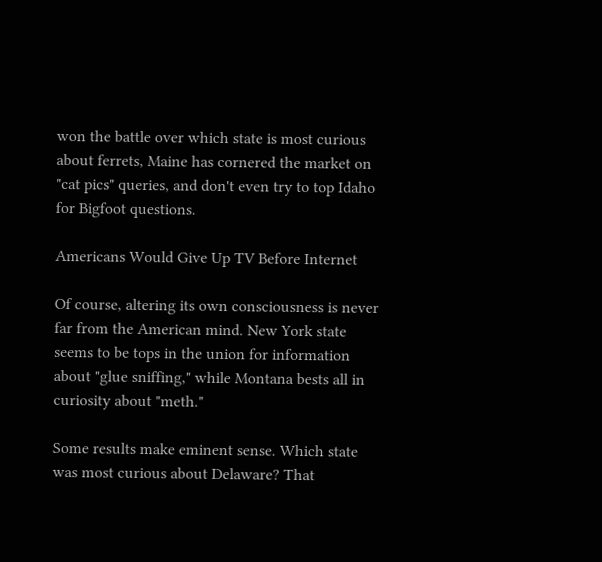won the battle over which state is most curious about ferrets, Maine has cornered the market on "cat pics" queries, and don't even try to top Idaho for Bigfoot questions.

Americans Would Give Up TV Before Internet

Of course, altering its own consciousness is never far from the American mind. New York state seems to be tops in the union for information about "glue sniffing," while Montana bests all in curiosity about "meth."

Some results make eminent sense. Which state was most curious about Delaware? That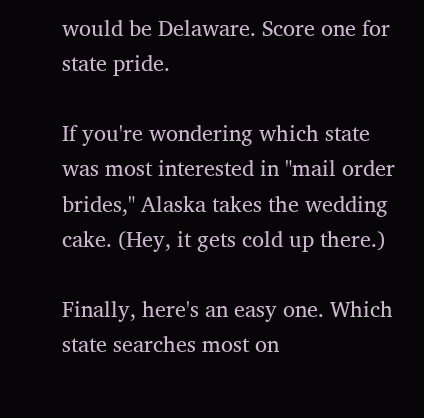would be Delaware. Score one for state pride.

If you're wondering which state was most interested in "mail order brides," Alaska takes the wedding cake. (Hey, it gets cold up there.)

Finally, here's an easy one. Which state searches most on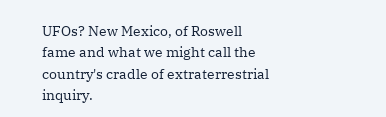UFOs? New Mexico, of Roswell fame and what we might call the country's cradle of extraterrestrial inquiry.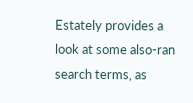Estately provides a look at some also-ran search terms, as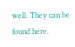well. They can be found here.